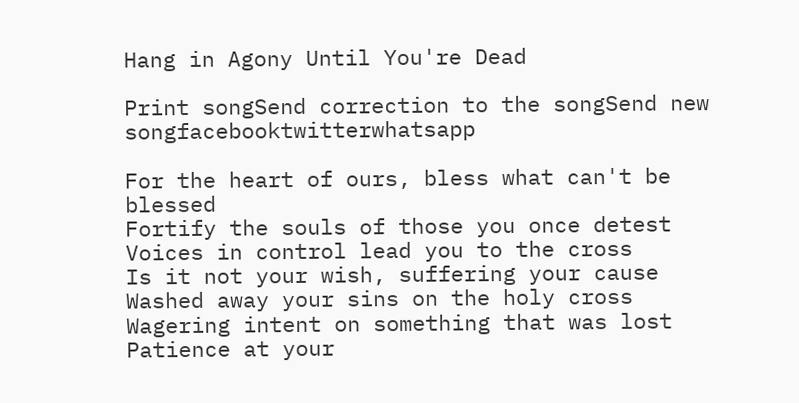Hang in Agony Until You're Dead

Print songSend correction to the songSend new songfacebooktwitterwhatsapp

For the heart of ours, bless what can't be blessed
Fortify the souls of those you once detest
Voices in control lead you to the cross
Is it not your wish, suffering your cause
Washed away your sins on the holy cross
Wagering intent on something that was lost
Patience at your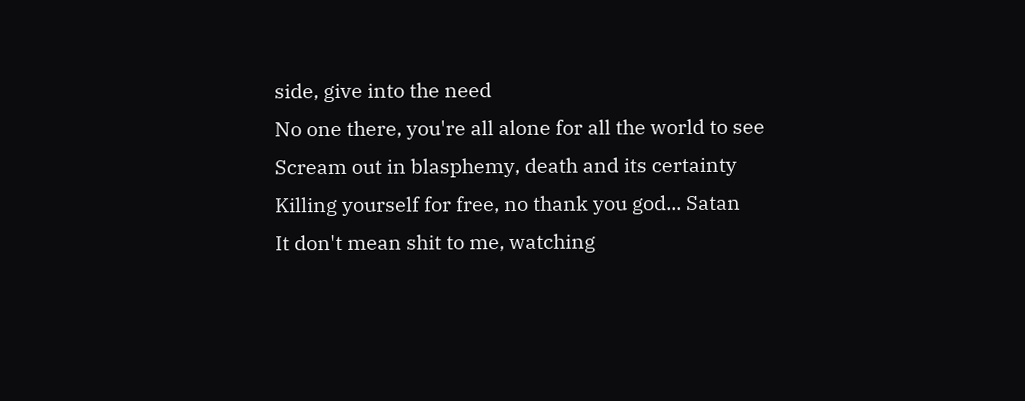side, give into the need
No one there, you're all alone for all the world to see
Scream out in blasphemy, death and its certainty
Killing yourself for free, no thank you god... Satan
It don't mean shit to me, watching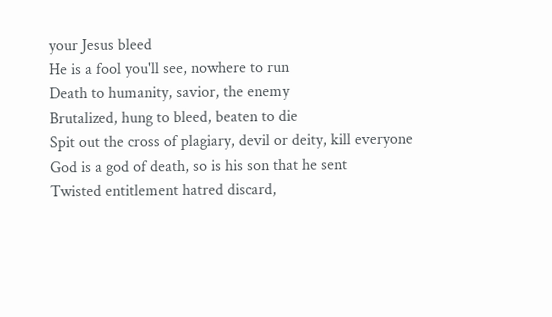your Jesus bleed
He is a fool you'll see, nowhere to run
Death to humanity, savior, the enemy
Brutalized, hung to bleed, beaten to die
Spit out the cross of plagiary, devil or deity, kill everyone
God is a god of death, so is his son that he sent
Twisted entitlement hatred discard,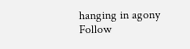hanging in agony
Follow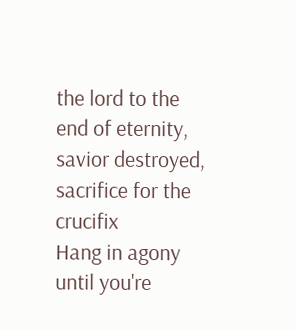the lord to the end of eternity, savior destroyed, sacrifice for the crucifix
Hang in agony until you're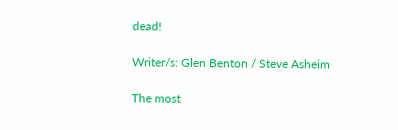dead!

Writer/s: Glen Benton / Steve Asheim

The most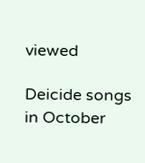viewed

Deicide songs in October